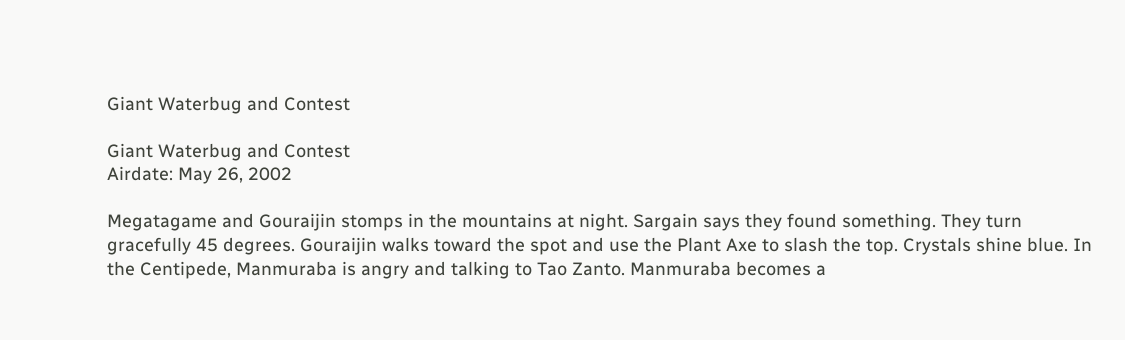Giant Waterbug and Contest

Giant Waterbug and Contest
Airdate: May 26, 2002

Megatagame and Gouraijin stomps in the mountains at night. Sargain says they found something. They turn gracefully 45 degrees. Gouraijin walks toward the spot and use the Plant Axe to slash the top. Crystals shine blue. In the Centipede, Manmuraba is angry and talking to Tao Zanto. Manmuraba becomes a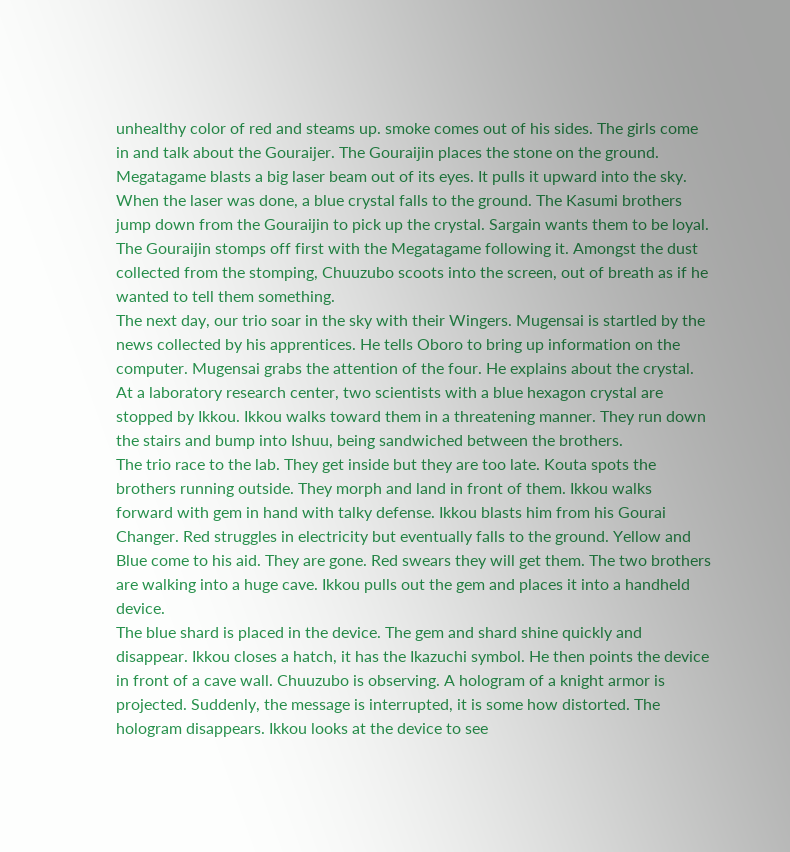unhealthy color of red and steams up. smoke comes out of his sides. The girls come in and talk about the Gouraijer. The Gouraijin places the stone on the ground.
Megatagame blasts a big laser beam out of its eyes. It pulls it upward into the sky. When the laser was done, a blue crystal falls to the ground. The Kasumi brothers jump down from the Gouraijin to pick up the crystal. Sargain wants them to be loyal. The Gouraijin stomps off first with the Megatagame following it. Amongst the dust collected from the stomping, Chuuzubo scoots into the screen, out of breath as if he wanted to tell them something.
The next day, our trio soar in the sky with their Wingers. Mugensai is startled by the news collected by his apprentices. He tells Oboro to bring up information on the computer. Mugensai grabs the attention of the four. He explains about the crystal. At a laboratory research center, two scientists with a blue hexagon crystal are stopped by Ikkou. Ikkou walks toward them in a threatening manner. They run down the stairs and bump into Ishuu, being sandwiched between the brothers.
The trio race to the lab. They get inside but they are too late. Kouta spots the brothers running outside. They morph and land in front of them. Ikkou walks forward with gem in hand with talky defense. Ikkou blasts him from his Gourai Changer. Red struggles in electricity but eventually falls to the ground. Yellow and Blue come to his aid. They are gone. Red swears they will get them. The two brothers are walking into a huge cave. Ikkou pulls out the gem and places it into a handheld device.
The blue shard is placed in the device. The gem and shard shine quickly and disappear. Ikkou closes a hatch, it has the Ikazuchi symbol. He then points the device in front of a cave wall. Chuuzubo is observing. A hologram of a knight armor is projected. Suddenly, the message is interrupted, it is some how distorted. The hologram disappears. Ikkou looks at the device to see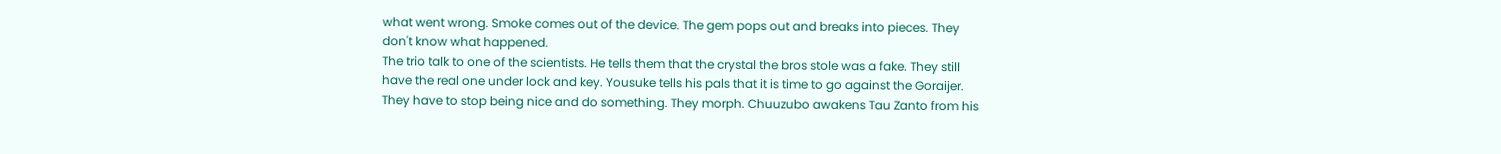what went wrong. Smoke comes out of the device. The gem pops out and breaks into pieces. They don't know what happened.
The trio talk to one of the scientists. He tells them that the crystal the bros stole was a fake. They still have the real one under lock and key. Yousuke tells his pals that it is time to go against the Goraijer. They have to stop being nice and do something. They morph. Chuuzubo awakens Tau Zanto from his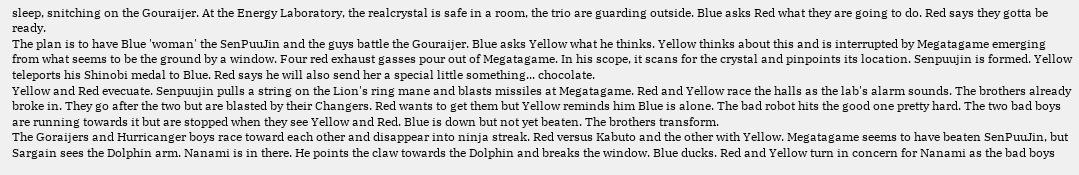sleep, snitching on the Gouraijer. At the Energy Laboratory, the realcrystal is safe in a room, the trio are guarding outside. Blue asks Red what they are going to do. Red says they gotta be ready.
The plan is to have Blue 'woman' the SenPuuJin and the guys battle the Gouraijer. Blue asks Yellow what he thinks. Yellow thinks about this and is interrupted by Megatagame emerging from what seems to be the ground by a window. Four red exhaust gasses pour out of Megatagame. In his scope, it scans for the crystal and pinpoints its location. Senpuujin is formed. Yellow teleports his Shinobi medal to Blue. Red says he will also send her a special little something... chocolate.
Yellow and Red evecuate. Senpuujin pulls a string on the Lion's ring mane and blasts missiles at Megatagame. Red and Yellow race the halls as the lab's alarm sounds. The brothers already broke in. They go after the two but are blasted by their Changers. Red wants to get them but Yellow reminds him Blue is alone. The bad robot hits the good one pretty hard. The two bad boys are running towards it but are stopped when they see Yellow and Red. Blue is down but not yet beaten. The brothers transform.
The Goraijers and Hurricanger boys race toward each other and disappear into ninja streak. Red versus Kabuto and the other with Yellow. Megatagame seems to have beaten SenPuuJin, but Sargain sees the Dolphin arm. Nanami is in there. He points the claw towards the Dolphin and breaks the window. Blue ducks. Red and Yellow turn in concern for Nanami as the bad boys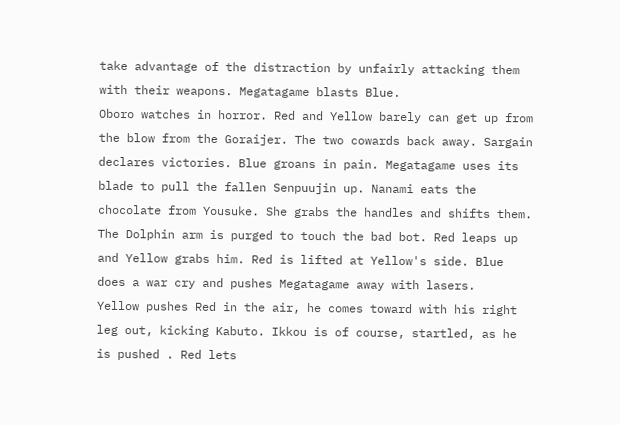take advantage of the distraction by unfairly attacking them with their weapons. Megatagame blasts Blue.
Oboro watches in horror. Red and Yellow barely can get up from the blow from the Goraijer. The two cowards back away. Sargain declares victories. Blue groans in pain. Megatagame uses its blade to pull the fallen Senpuujin up. Nanami eats the chocolate from Yousuke. She grabs the handles and shifts them. The Dolphin arm is purged to touch the bad bot. Red leaps up and Yellow grabs him. Red is lifted at Yellow's side. Blue does a war cry and pushes Megatagame away with lasers.
Yellow pushes Red in the air, he comes toward with his right leg out, kicking Kabuto. Ikkou is of course, startled, as he is pushed . Red lets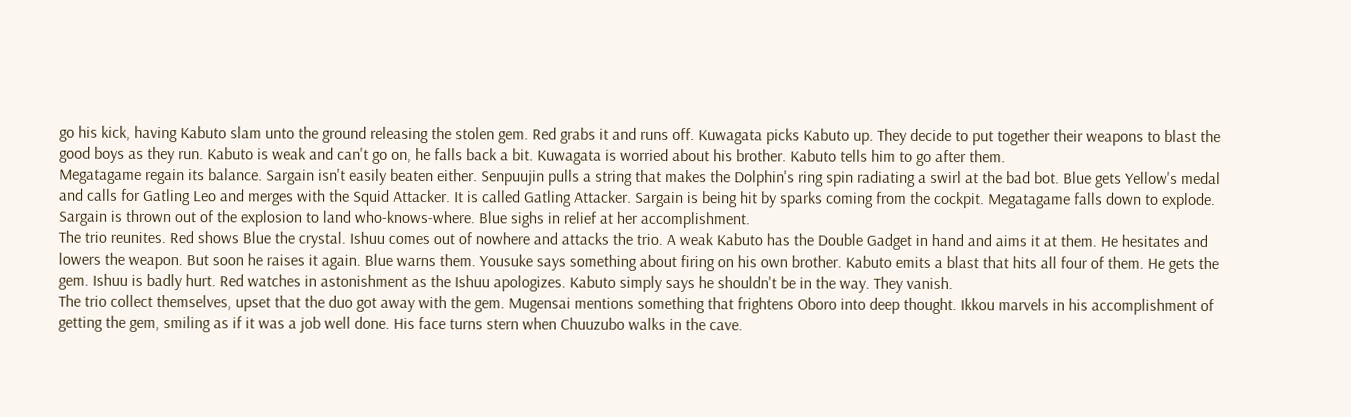go his kick, having Kabuto slam unto the ground releasing the stolen gem. Red grabs it and runs off. Kuwagata picks Kabuto up. They decide to put together their weapons to blast the good boys as they run. Kabuto is weak and can't go on, he falls back a bit. Kuwagata is worried about his brother. Kabuto tells him to go after them.
Megatagame regain its balance. Sargain isn't easily beaten either. Senpuujin pulls a string that makes the Dolphin's ring spin radiating a swirl at the bad bot. Blue gets Yellow's medal and calls for Gatling Leo and merges with the Squid Attacker. It is called Gatling Attacker. Sargain is being hit by sparks coming from the cockpit. Megatagame falls down to explode. Sargain is thrown out of the explosion to land who-knows-where. Blue sighs in relief at her accomplishment.
The trio reunites. Red shows Blue the crystal. Ishuu comes out of nowhere and attacks the trio. A weak Kabuto has the Double Gadget in hand and aims it at them. He hesitates and lowers the weapon. But soon he raises it again. Blue warns them. Yousuke says something about firing on his own brother. Kabuto emits a blast that hits all four of them. He gets the gem. Ishuu is badly hurt. Red watches in astonishment as the Ishuu apologizes. Kabuto simply says he shouldn't be in the way. They vanish.
The trio collect themselves, upset that the duo got away with the gem. Mugensai mentions something that frightens Oboro into deep thought. Ikkou marvels in his accomplishment of getting the gem, smiling as if it was a job well done. His face turns stern when Chuuzubo walks in the cave.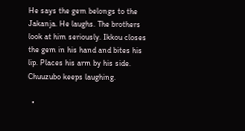He says the gem belongs to the Jakanja. He laughs. The brothers look at him seriously. Ikkou closes the gem in his hand and bites his lip. Places his arm by his side. Chuuzubo keeps laughing.

  •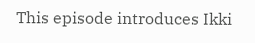This episode introduces Ikki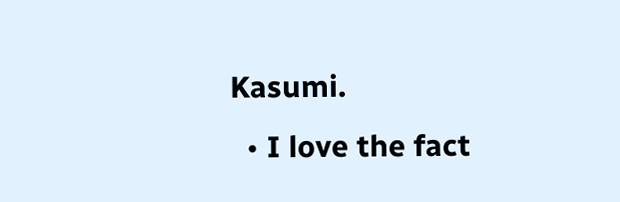Kasumi.
  • I love the fact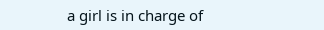a girl is in charge of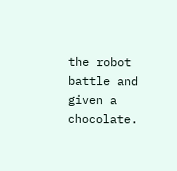the robot battle and given a chocolate.